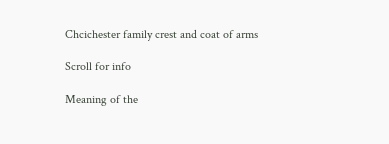Chcichester family crest and coat of arms

Scroll for info

Meaning of the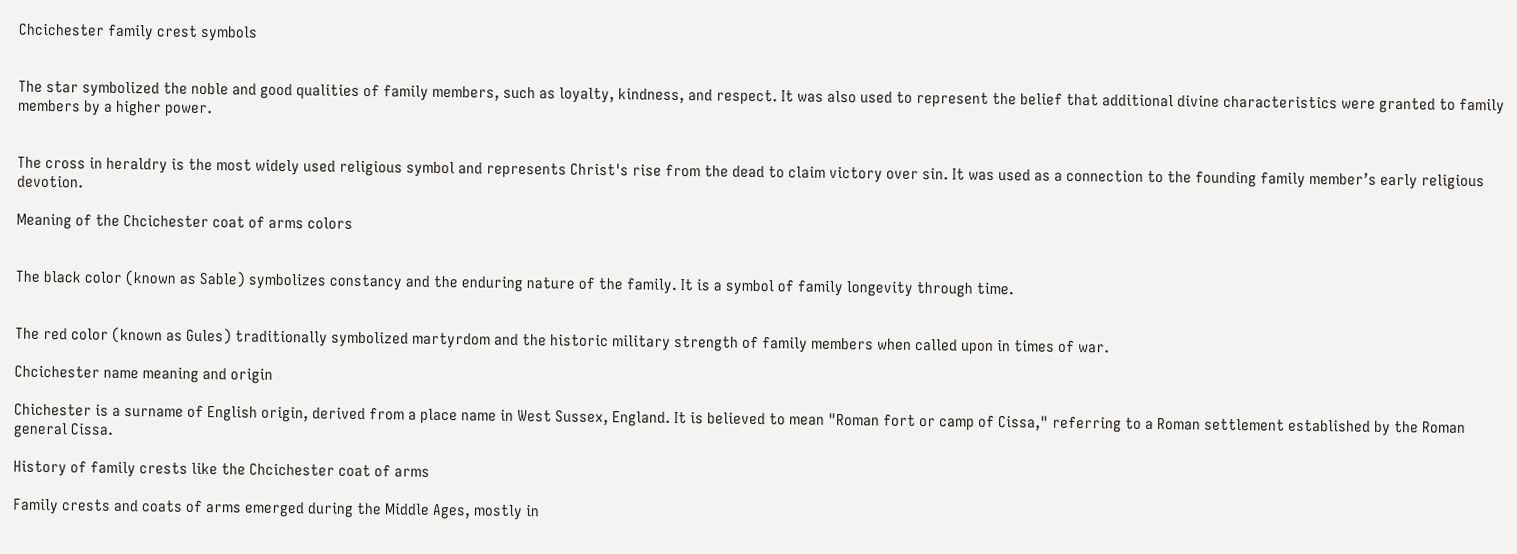Chcichester family crest symbols


The star symbolized the noble and good qualities of family members, such as loyalty, kindness, and respect. It was also used to represent the belief that additional divine characteristics were granted to family members by a higher power.


The cross in heraldry is the most widely used religious symbol and represents Christ's rise from the dead to claim victory over sin. It was used as a connection to the founding family member’s early religious devotion.

Meaning of the Chcichester coat of arms colors


The black color (known as Sable) symbolizes constancy and the enduring nature of the family. It is a symbol of family longevity through time.


The red color (known as Gules) traditionally symbolized martyrdom and the historic military strength of family members when called upon in times of war.

Chcichester name meaning and origin

Chichester is a surname of English origin, derived from a place name in West Sussex, England. It is believed to mean "Roman fort or camp of Cissa," referring to a Roman settlement established by the Roman general Cissa.

History of family crests like the Chcichester coat of arms

Family crests and coats of arms emerged during the Middle Ages, mostly in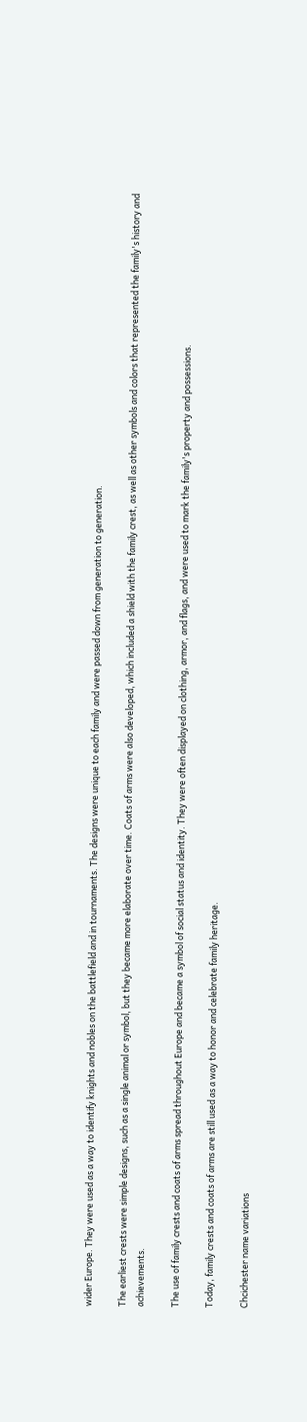wider Europe. They were used as a way to identify knights and nobles on the battlefield and in tournaments. The designs were unique to each family and were passed down from generation to generation.

The earliest crests were simple designs, such as a single animal or symbol, but they became more elaborate over time. Coats of arms were also developed, which included a shield with the family crest, as well as other symbols and colors that represented the family's history and achievements.

The use of family crests and coats of arms spread throughout Europe and became a symbol of social status and identity. They were often displayed on clothing, armor, and flags, and were used to mark the family's property and possessions.

Today, family crests and coats of arms are still used as a way to honor and celebrate family heritage.

Chcichester name variations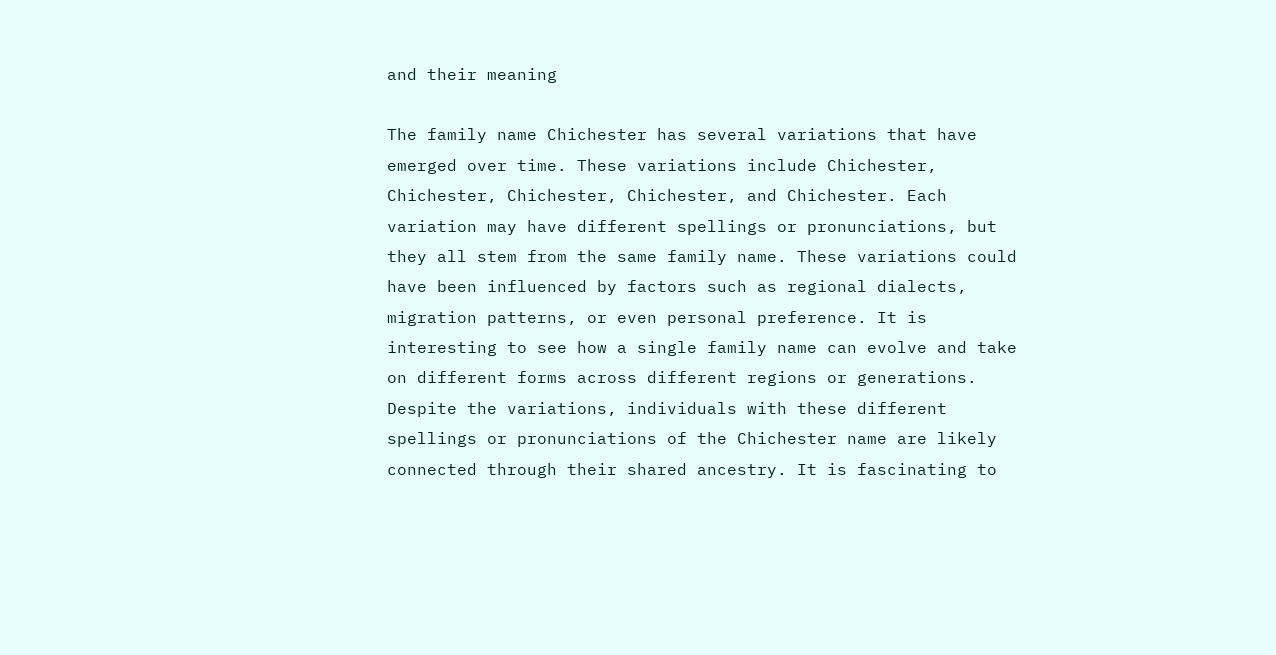and their meaning

The family name Chichester has several variations that have emerged over time. These variations include Chichester, Chichester, Chichester, Chichester, and Chichester. Each variation may have different spellings or pronunciations, but they all stem from the same family name. These variations could have been influenced by factors such as regional dialects, migration patterns, or even personal preference. It is interesting to see how a single family name can evolve and take on different forms across different regions or generations. Despite the variations, individuals with these different spellings or pronunciations of the Chichester name are likely connected through their shared ancestry. It is fascinating to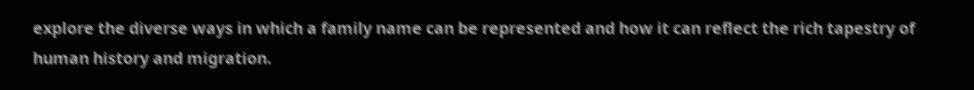explore the diverse ways in which a family name can be represented and how it can reflect the rich tapestry of human history and migration.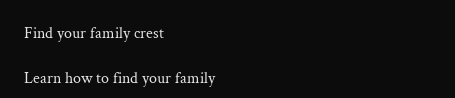Find your family crest

Learn how to find your family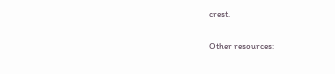crest.

Other resources: